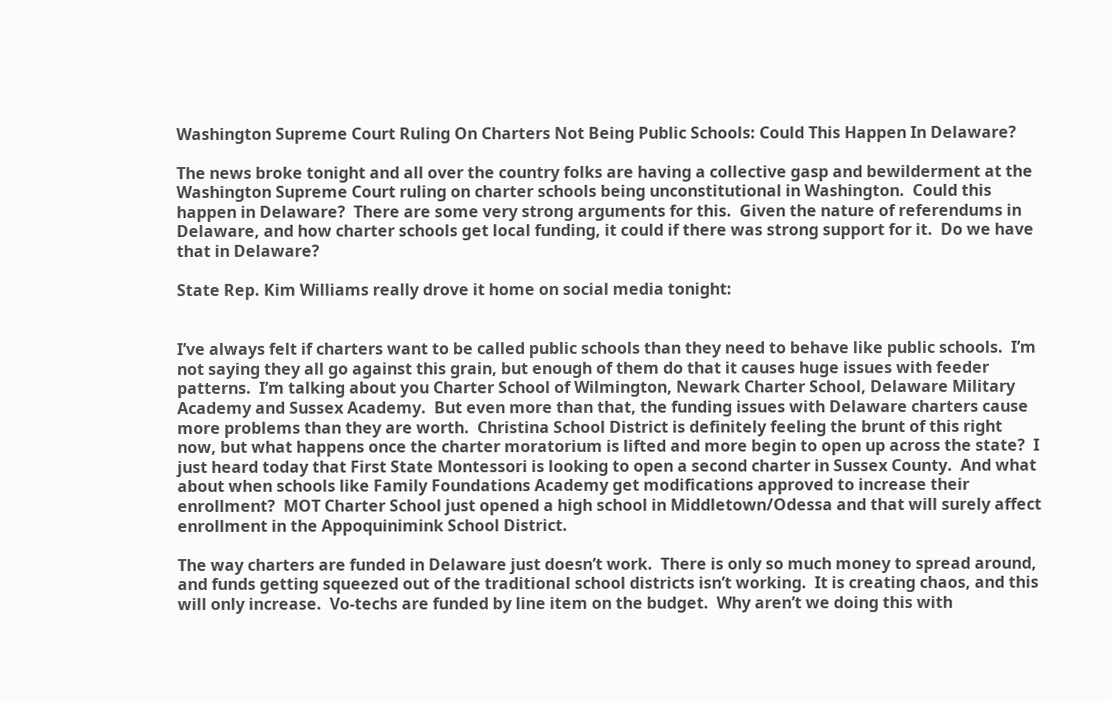Washington Supreme Court Ruling On Charters Not Being Public Schools: Could This Happen In Delaware?

The news broke tonight and all over the country folks are having a collective gasp and bewilderment at the Washington Supreme Court ruling on charter schools being unconstitutional in Washington.  Could this happen in Delaware?  There are some very strong arguments for this.  Given the nature of referendums in Delaware, and how charter schools get local funding, it could if there was strong support for it.  Do we have that in Delaware?

State Rep. Kim Williams really drove it home on social media tonight:


I’ve always felt if charters want to be called public schools than they need to behave like public schools.  I’m not saying they all go against this grain, but enough of them do that it causes huge issues with feeder patterns.  I’m talking about you Charter School of Wilmington, Newark Charter School, Delaware Military Academy and Sussex Academy.  But even more than that, the funding issues with Delaware charters cause more problems than they are worth.  Christina School District is definitely feeling the brunt of this right now, but what happens once the charter moratorium is lifted and more begin to open up across the state?  I just heard today that First State Montessori is looking to open a second charter in Sussex County.  And what about when schools like Family Foundations Academy get modifications approved to increase their enrollment?  MOT Charter School just opened a high school in Middletown/Odessa and that will surely affect enrollment in the Appoquinimink School District.

The way charters are funded in Delaware just doesn’t work.  There is only so much money to spread around, and funds getting squeezed out of the traditional school districts isn’t working.  It is creating chaos, and this will only increase.  Vo-techs are funded by line item on the budget.  Why aren’t we doing this with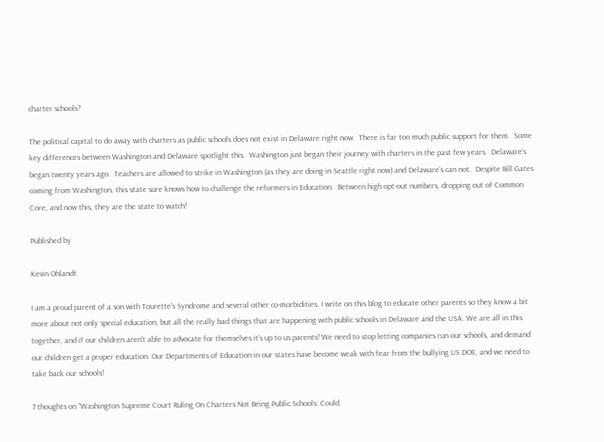charter schools?

The political capital to do away with charters as public schools does not exist in Delaware right now.  There is far too much public support for them.  Some key differences between Washington and Delaware spotlight this.  Washington just began their journey with charters in the past few years.  Delaware’s began twenty years ago.  Teachers are allowed to strike in Washington (as they are doing in Seattle right now) and Delaware’s can not.  Despite Bill Gates coming from Washington, this state sure knows how to challenge the reformers in Education.  Between high opt-out numbers, dropping out of Common Core, and now this, they are the state to watch!

Published by

Kevin Ohlandt

I am a proud parent of a son with Tourette's Syndrome and several other co-morbidities. I write on this blog to educate other parents so they know a bit more about not only special education, but all the really bad things that are happening with public schools in Delaware and the USA. We are all in this together, and if our children aren't able to advocate for themselves it's up to us parents! We need to stop letting companies run our schools, and demand our children get a proper education. Our Departments of Education in our states have become weak with fear from the bullying US DOE, and we need to take back our schools!

7 thoughts on “Washington Supreme Court Ruling On Charters Not Being Public Schools: Could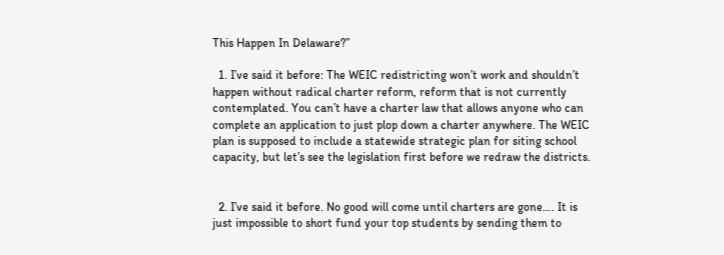This Happen In Delaware?”

  1. I’ve said it before: The WEIC redistricting won’t work and shouldn’t happen without radical charter reform, reform that is not currently contemplated. You can’t have a charter law that allows anyone who can complete an application to just plop down a charter anywhere. The WEIC plan is supposed to include a statewide strategic plan for siting school capacity, but let’s see the legislation first before we redraw the districts.


  2. I’ve said it before. No good will come until charters are gone…. It is just impossible to short fund your top students by sending them to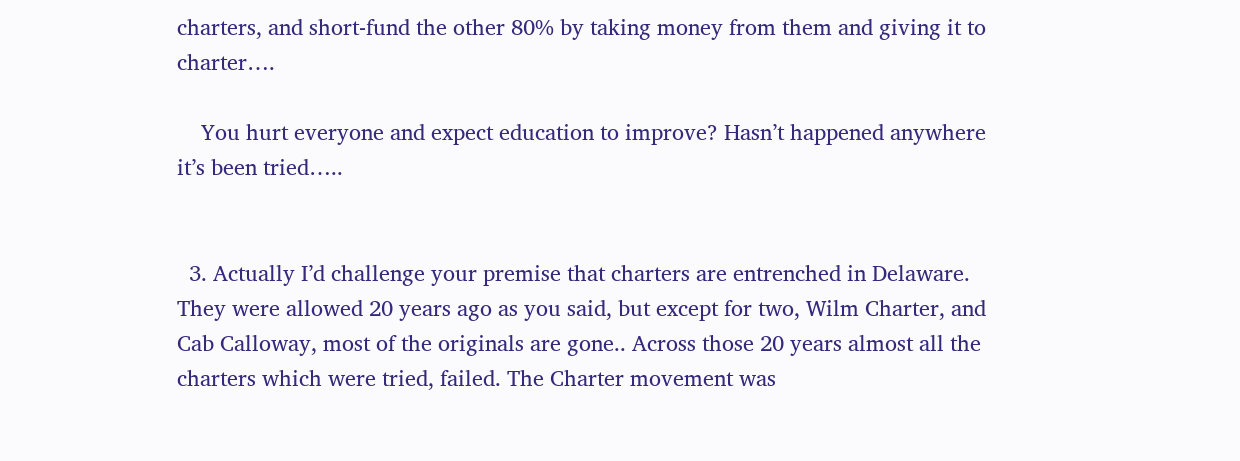charters, and short-fund the other 80% by taking money from them and giving it to charter….

    You hurt everyone and expect education to improve? Hasn’t happened anywhere it’s been tried…..


  3. Actually I’d challenge your premise that charters are entrenched in Delaware. They were allowed 20 years ago as you said, but except for two, Wilm Charter, and Cab Calloway, most of the originals are gone.. Across those 20 years almost all the charters which were tried, failed. The Charter movement was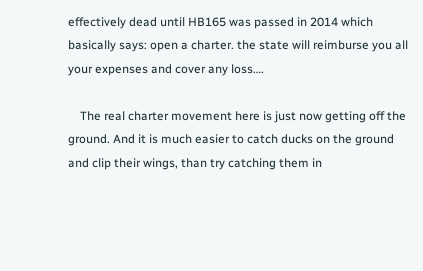effectively dead until HB165 was passed in 2014 which basically says: open a charter. the state will reimburse you all your expenses and cover any loss….

    The real charter movement here is just now getting off the ground. And it is much easier to catch ducks on the ground and clip their wings, than try catching them in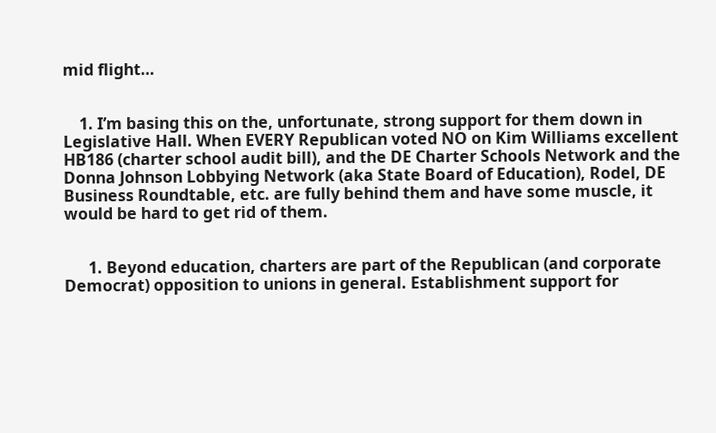mid flight…


    1. I’m basing this on the, unfortunate, strong support for them down in Legislative Hall. When EVERY Republican voted NO on Kim Williams excellent HB186 (charter school audit bill), and the DE Charter Schools Network and the Donna Johnson Lobbying Network (aka State Board of Education), Rodel, DE Business Roundtable, etc. are fully behind them and have some muscle, it would be hard to get rid of them.


      1. Beyond education, charters are part of the Republican (and corporate Democrat) opposition to unions in general. Establishment support for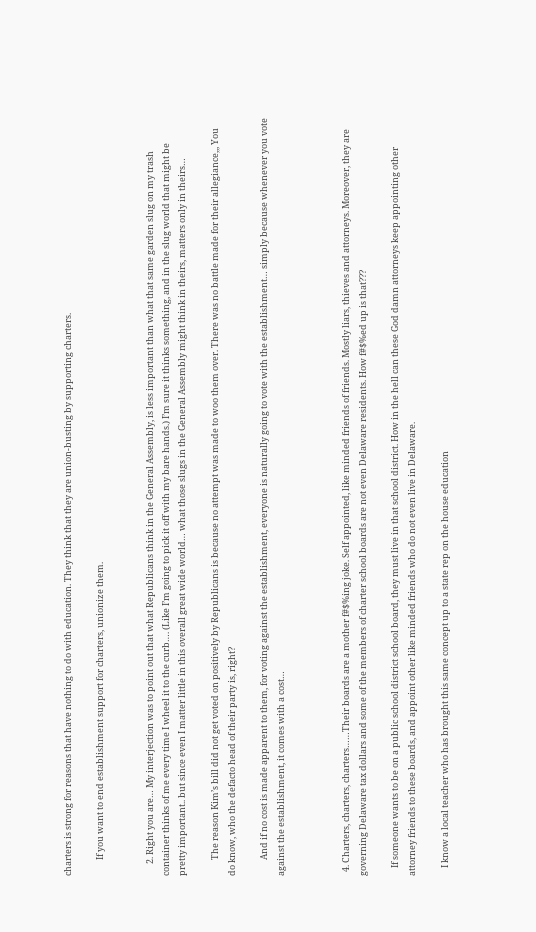charters is strong for reasons that have nothing to do with education. They think that they are union-busting by supporting charters.

        If you want to end establishment support for charters, unionize them.


      2. Right you are… My interjection was to point out that what Republicans think in the General Assembly, is less important than what that same garden slug on my trash container thinks of me every time I wheel it to the curb…. (Like I’m going to pick it off with my bare hands.) I’m sure it thinks something, and in the slug world that might be pretty important.. but since even I matter little in this overall great wide world… what those slugs in the General Assembly might think in theirs, matters only in theirs…

        The reason Kim’s bill did not get voted on positively by Republicans is because no attempt was made to woo them over. There was no battle made for their allegiance,,, You do know, who the defacto head of their party is, right?

        And if no cost is made apparent to them, for voting against the establishment, everyone is naturally going to vote with the establishment… simply because whenever you vote against the establishment, it comes with a cost…



  4. Charters, charters, charters……Their boards are a mother f#$%ing joke. Self appointed, like minded friends of friends. Mostly liars, thieves and attorneys. Moreover, they are governing Delaware tax dollars and some of the members of charter school boards are not even Delaware residents. How f#$%ed up is that???

    If someone wants to be on a public school district school board, they must live in that school district. How in the hell can these God damn attorneys keep appointing other attorney friends to these boards, and appoint other like minded friends who do not even live in Delaware.

    I know a local teacher who has brought this same concept up to a state rep on the house education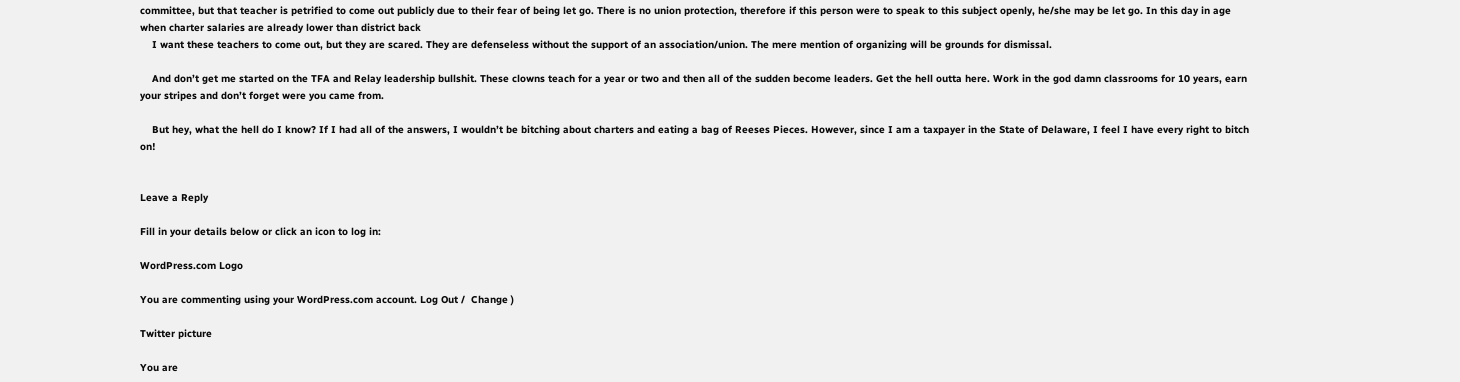committee, but that teacher is petrified to come out publicly due to their fear of being let go. There is no union protection, therefore if this person were to speak to this subject openly, he/she may be let go. In this day in age when charter salaries are already lower than district back
    I want these teachers to come out, but they are scared. They are defenseless without the support of an association/union. The mere mention of organizing will be grounds for dismissal.

    And don’t get me started on the TFA and Relay leadership bullshit. These clowns teach for a year or two and then all of the sudden become leaders. Get the hell outta here. Work in the god damn classrooms for 10 years, earn your stripes and don’t forget were you came from.

    But hey, what the hell do I know? If I had all of the answers, I wouldn’t be bitching about charters and eating a bag of Reeses Pieces. However, since I am a taxpayer in the State of Delaware, I feel I have every right to bitch on!


Leave a Reply

Fill in your details below or click an icon to log in:

WordPress.com Logo

You are commenting using your WordPress.com account. Log Out /  Change )

Twitter picture

You are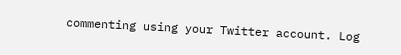commenting using your Twitter account. Log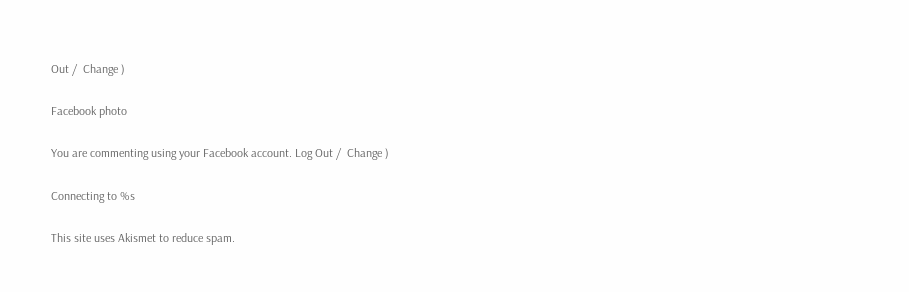Out /  Change )

Facebook photo

You are commenting using your Facebook account. Log Out /  Change )

Connecting to %s

This site uses Akismet to reduce spam.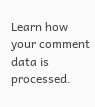Learn how your comment data is processed.